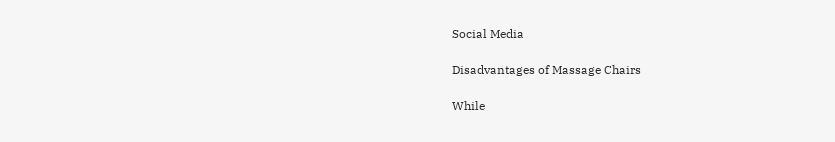Social Media

Disadvantages of Massage Chairs

While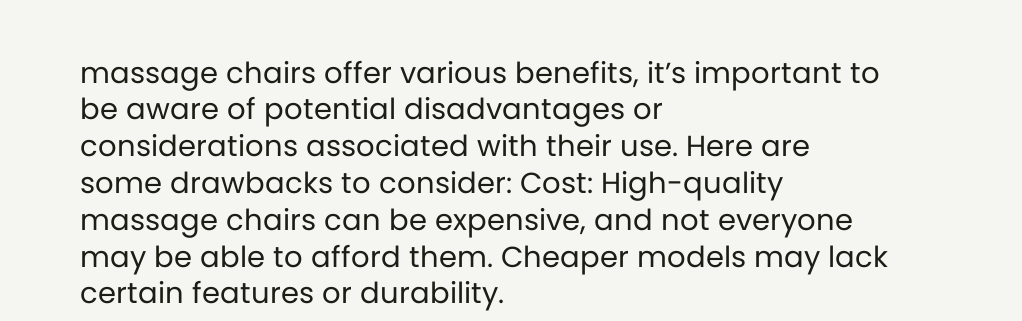massage chairs offer various benefits, it’s important to be aware of potential disadvantages or considerations associated with their use. Here are some drawbacks to consider: Cost: High-quality massage chairs can be expensive, and not everyone may be able to afford them. Cheaper models may lack certain features or durability.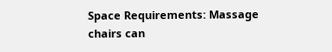Space Requirements: Massage chairs can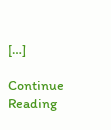[…]

Continue Reading